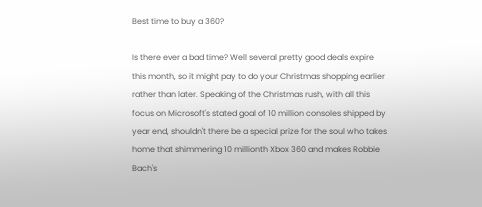Best time to buy a 360?

Is there ever a bad time? Well several pretty good deals expire this month, so it might pay to do your Christmas shopping earlier rather than later. Speaking of the Christmas rush, with all this focus on Microsoft's stated goal of 10 million consoles shipped by year end, shouldn't there be a special prize for the soul who takes home that shimmering 10 millionth Xbox 360 and makes Robbie Bach's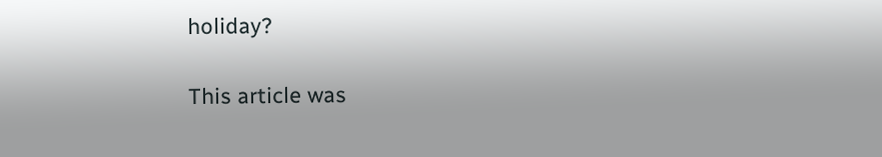holiday?

This article was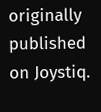originally published on Joystiq.